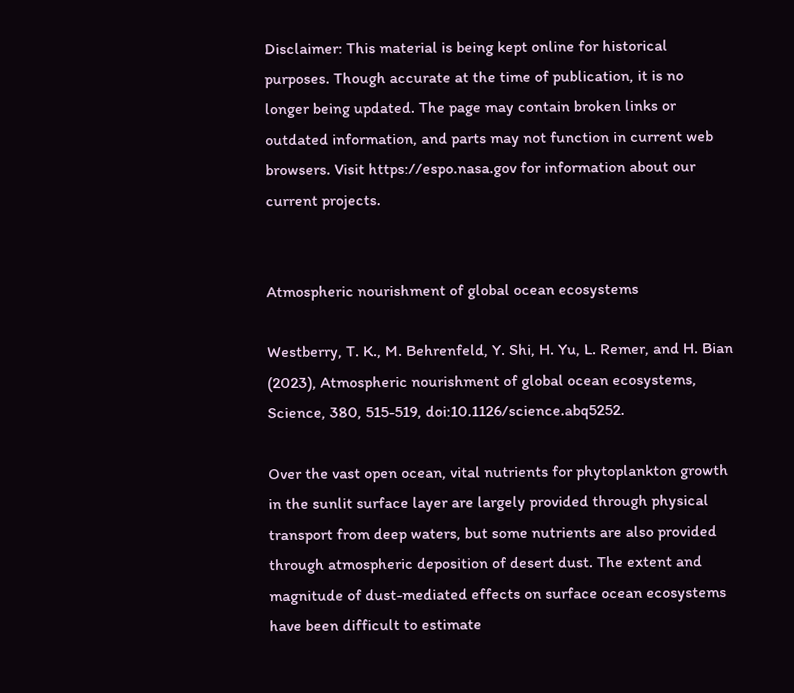Disclaimer: This material is being kept online for historical purposes. Though accurate at the time of publication, it is no longer being updated. The page may contain broken links or outdated information, and parts may not function in current web browsers. Visit https://espo.nasa.gov for information about our current projects.


Atmospheric nourishment of global ocean ecosystems

Westberry, T. K., M. Behrenfeld, Y. Shi, H. Yu, L. Remer, and H. Bian (2023), Atmospheric nourishment of global ocean ecosystems, Science, 380, 515-519, doi:10.1126/science.abq5252.

Over the vast open ocean, vital nutrients for phytoplankton growth in the sunlit surface layer are largely provided through physical transport from deep waters, but some nutrients are also provided through atmospheric deposition of desert dust. The extent and magnitude of dust-mediated effects on surface ocean ecosystems have been difficult to estimate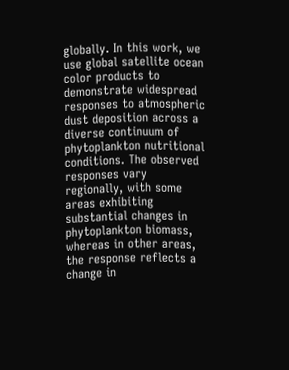globally. In this work, we use global satellite ocean color products to demonstrate widespread responses to atmospheric dust deposition across a diverse continuum of phytoplankton nutritional conditions. The observed responses vary regionally, with some areas exhibiting substantial changes in phytoplankton biomass, whereas in other areas, the response reflects a change in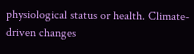physiological status or health. Climate-driven changes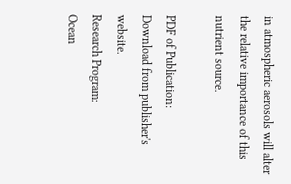in atmospheric aerosols will alter the relative importance of this nutrient source.

PDF of Publication:
Download from publisher's website.
Research Program:
Ocean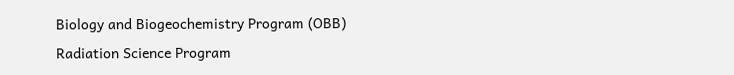Biology and Biogeochemistry Program (OBB)
Radiation Science Program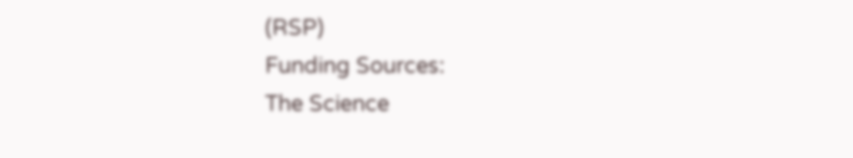(RSP)
Funding Sources:
The Science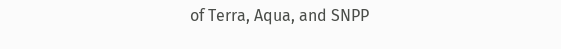of Terra, Aqua, and SNPP